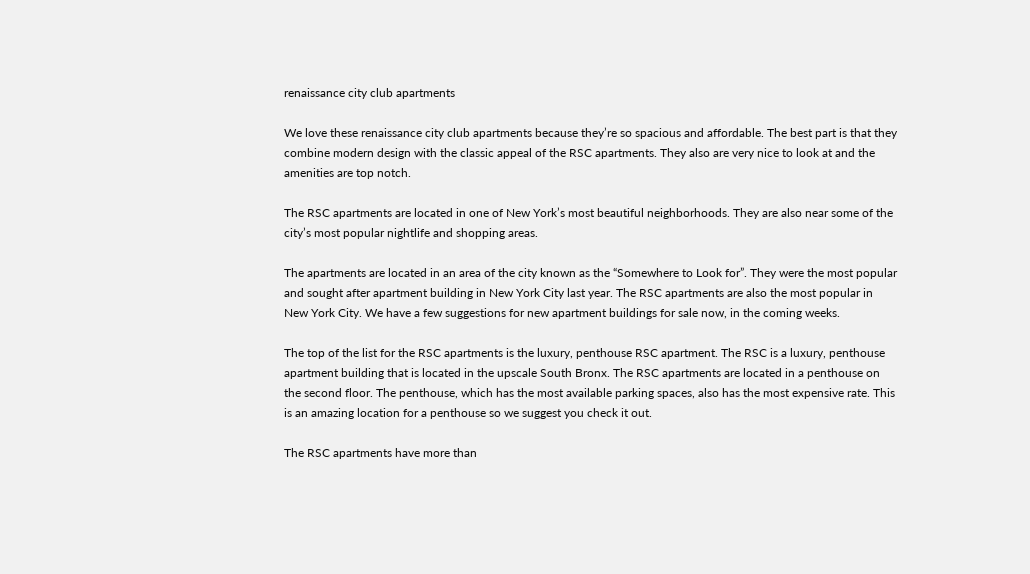renaissance city club apartments

We love these renaissance city club apartments because they’re so spacious and affordable. The best part is that they combine modern design with the classic appeal of the RSC apartments. They also are very nice to look at and the amenities are top notch.

The RSC apartments are located in one of New York’s most beautiful neighborhoods. They are also near some of the city’s most popular nightlife and shopping areas.

The apartments are located in an area of the city known as the “Somewhere to Look for”. They were the most popular and sought after apartment building in New York City last year. The RSC apartments are also the most popular in New York City. We have a few suggestions for new apartment buildings for sale now, in the coming weeks.

The top of the list for the RSC apartments is the luxury, penthouse RSC apartment. The RSC is a luxury, penthouse apartment building that is located in the upscale South Bronx. The RSC apartments are located in a penthouse on the second floor. The penthouse, which has the most available parking spaces, also has the most expensive rate. This is an amazing location for a penthouse so we suggest you check it out.

The RSC apartments have more than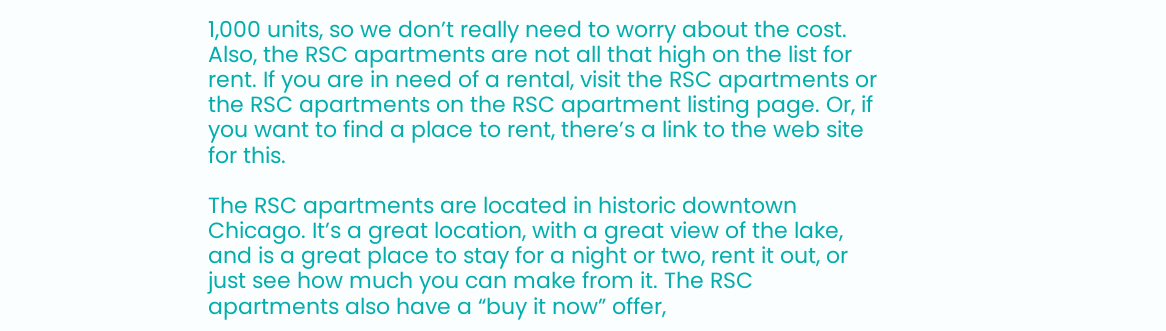1,000 units, so we don’t really need to worry about the cost. Also, the RSC apartments are not all that high on the list for rent. If you are in need of a rental, visit the RSC apartments or the RSC apartments on the RSC apartment listing page. Or, if you want to find a place to rent, there’s a link to the web site for this.

The RSC apartments are located in historic downtown Chicago. It’s a great location, with a great view of the lake, and is a great place to stay for a night or two, rent it out, or just see how much you can make from it. The RSC apartments also have a “buy it now” offer,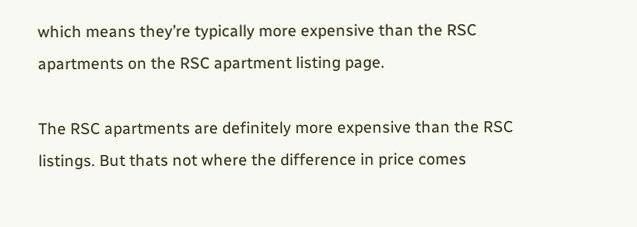which means they’re typically more expensive than the RSC apartments on the RSC apartment listing page.

The RSC apartments are definitely more expensive than the RSC listings. But thats not where the difference in price comes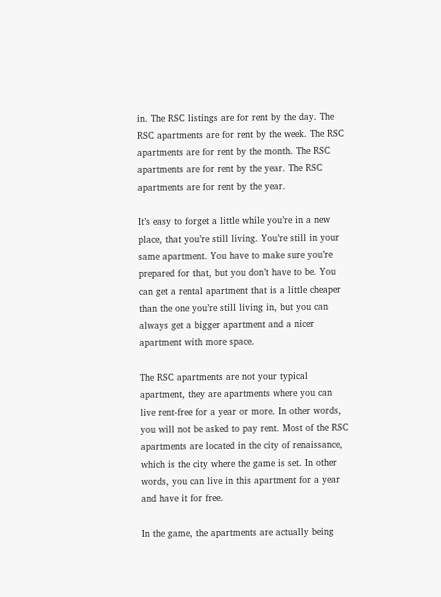in. The RSC listings are for rent by the day. The RSC apartments are for rent by the week. The RSC apartments are for rent by the month. The RSC apartments are for rent by the year. The RSC apartments are for rent by the year.

It’s easy to forget a little while you’re in a new place, that you’re still living. You’re still in your same apartment. You have to make sure you’re prepared for that, but you don’t have to be. You can get a rental apartment that is a little cheaper than the one you’re still living in, but you can always get a bigger apartment and a nicer apartment with more space.

The RSC apartments are not your typical apartment, they are apartments where you can live rent-free for a year or more. In other words, you will not be asked to pay rent. Most of the RSC apartments are located in the city of renaissance, which is the city where the game is set. In other words, you can live in this apartment for a year and have it for free.

In the game, the apartments are actually being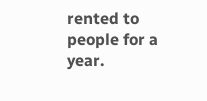rented to people for a year.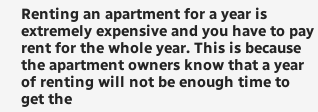Renting an apartment for a year is extremely expensive and you have to pay rent for the whole year. This is because the apartment owners know that a year of renting will not be enough time to get the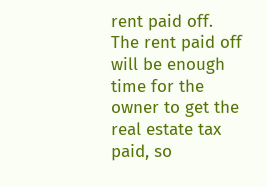rent paid off. The rent paid off will be enough time for the owner to get the real estate tax paid, so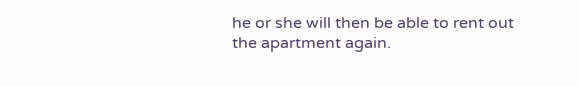he or she will then be able to rent out the apartment again.